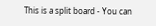This is a split board - You can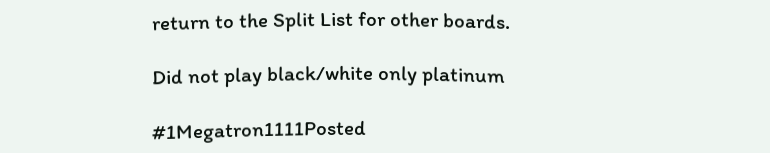return to the Split List for other boards.

Did not play black/white only platinum

#1Megatron1111Posted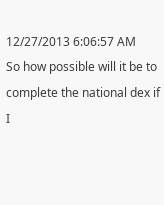12/27/2013 6:06:57 AM
So how possible will it be to complete the national dex if I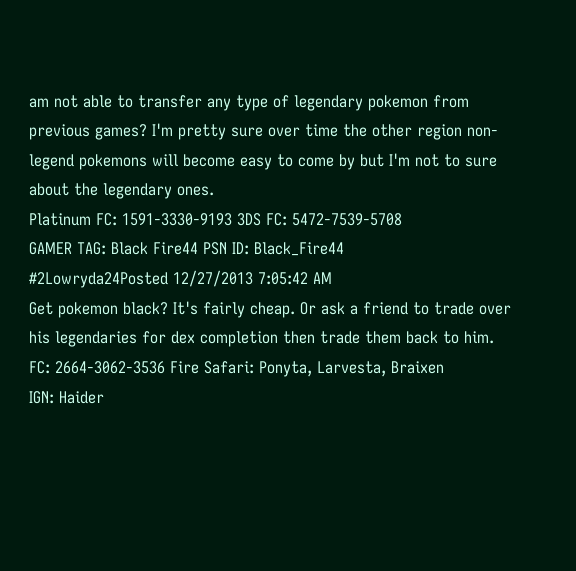am not able to transfer any type of legendary pokemon from previous games? I'm pretty sure over time the other region non-legend pokemons will become easy to come by but I'm not to sure about the legendary ones.
Platinum FC: 1591-3330-9193 3DS FC: 5472-7539-5708
GAMER TAG: Black Fire44 PSN ID: Black_Fire44
#2Lowryda24Posted 12/27/2013 7:05:42 AM
Get pokemon black? It's fairly cheap. Or ask a friend to trade over his legendaries for dex completion then trade them back to him.
FC: 2664-3062-3536 Fire Safari: Ponyta, Larvesta, Braixen
IGN: Haider